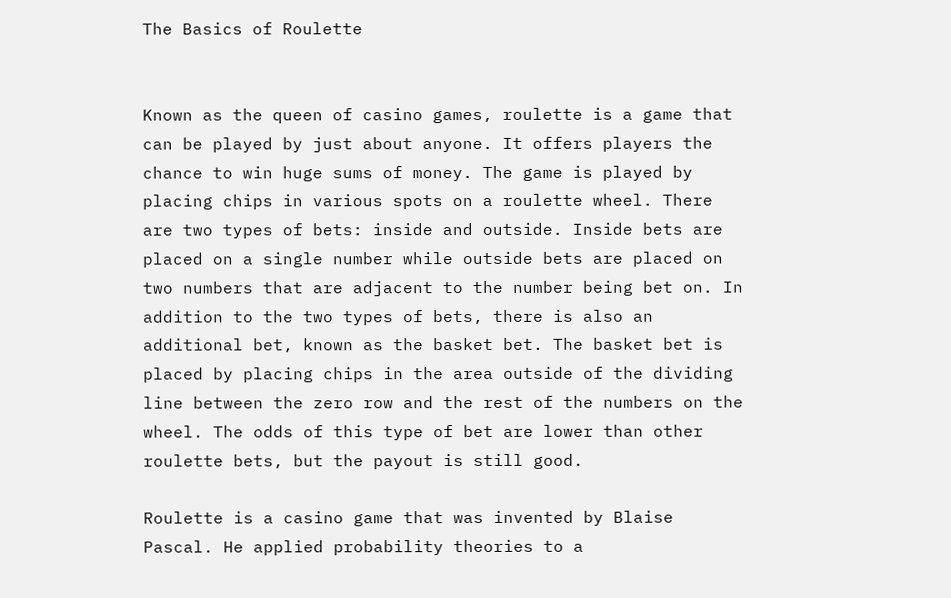The Basics of Roulette


Known as the queen of casino games, roulette is a game that can be played by just about anyone. It offers players the chance to win huge sums of money. The game is played by placing chips in various spots on a roulette wheel. There are two types of bets: inside and outside. Inside bets are placed on a single number while outside bets are placed on two numbers that are adjacent to the number being bet on. In addition to the two types of bets, there is also an additional bet, known as the basket bet. The basket bet is placed by placing chips in the area outside of the dividing line between the zero row and the rest of the numbers on the wheel. The odds of this type of bet are lower than other roulette bets, but the payout is still good.

Roulette is a casino game that was invented by Blaise Pascal. He applied probability theories to a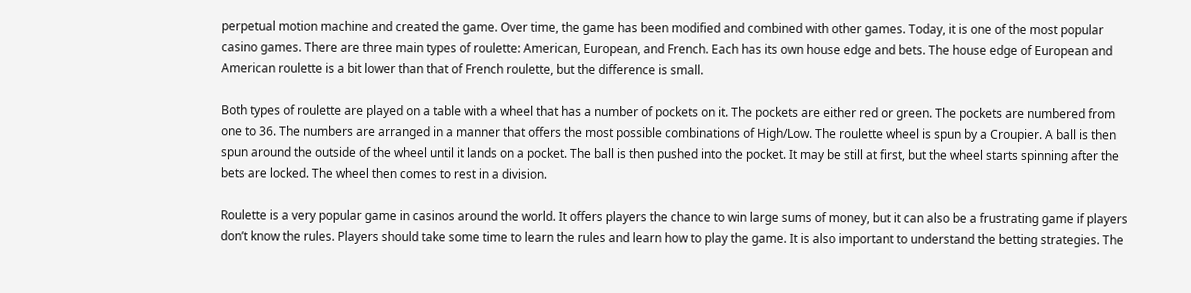perpetual motion machine and created the game. Over time, the game has been modified and combined with other games. Today, it is one of the most popular casino games. There are three main types of roulette: American, European, and French. Each has its own house edge and bets. The house edge of European and American roulette is a bit lower than that of French roulette, but the difference is small.

Both types of roulette are played on a table with a wheel that has a number of pockets on it. The pockets are either red or green. The pockets are numbered from one to 36. The numbers are arranged in a manner that offers the most possible combinations of High/Low. The roulette wheel is spun by a Croupier. A ball is then spun around the outside of the wheel until it lands on a pocket. The ball is then pushed into the pocket. It may be still at first, but the wheel starts spinning after the bets are locked. The wheel then comes to rest in a division.

Roulette is a very popular game in casinos around the world. It offers players the chance to win large sums of money, but it can also be a frustrating game if players don’t know the rules. Players should take some time to learn the rules and learn how to play the game. It is also important to understand the betting strategies. The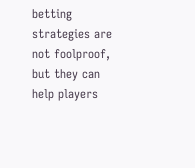betting strategies are not foolproof, but they can help players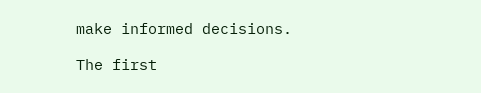make informed decisions.

The first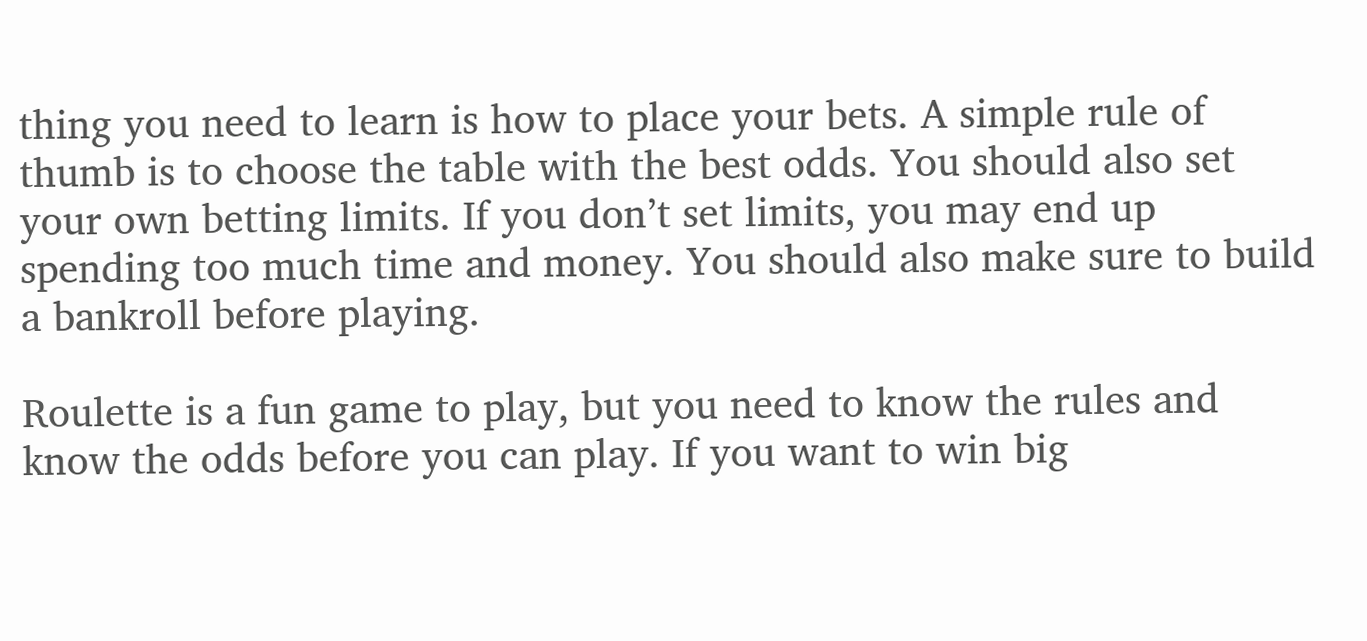thing you need to learn is how to place your bets. A simple rule of thumb is to choose the table with the best odds. You should also set your own betting limits. If you don’t set limits, you may end up spending too much time and money. You should also make sure to build a bankroll before playing.

Roulette is a fun game to play, but you need to know the rules and know the odds before you can play. If you want to win big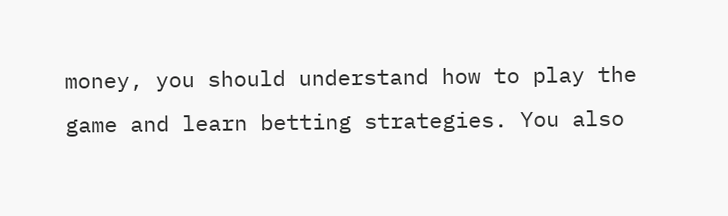money, you should understand how to play the game and learn betting strategies. You also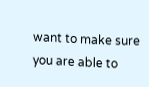want to make sure you are able to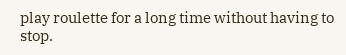play roulette for a long time without having to stop.